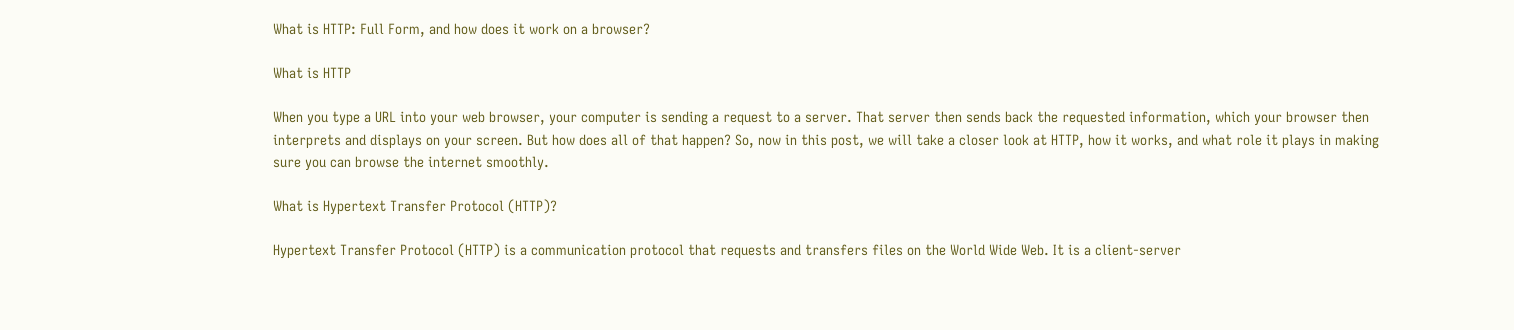What is HTTP: Full Form, and how does it work on a browser?

What is HTTP

When you type a URL into your web browser, your computer is sending a request to a server. That server then sends back the requested information, which your browser then interprets and displays on your screen. But how does all of that happen? So, now in this post, we will take a closer look at HTTP, how it works, and what role it plays in making sure you can browse the internet smoothly.

What is Hypertext Transfer Protocol (HTTP)?

Hypertext Transfer Protocol (HTTP) is a communication protocol that requests and transfers files on the World Wide Web. It is a client-server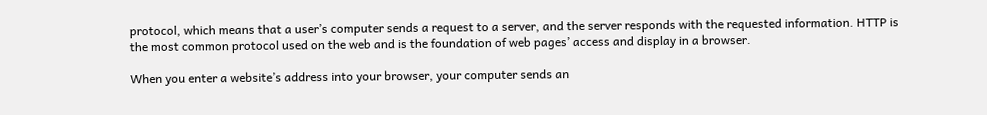protocol, which means that a user’s computer sends a request to a server, and the server responds with the requested information. HTTP is the most common protocol used on the web and is the foundation of web pages’ access and display in a browser.

When you enter a website’s address into your browser, your computer sends an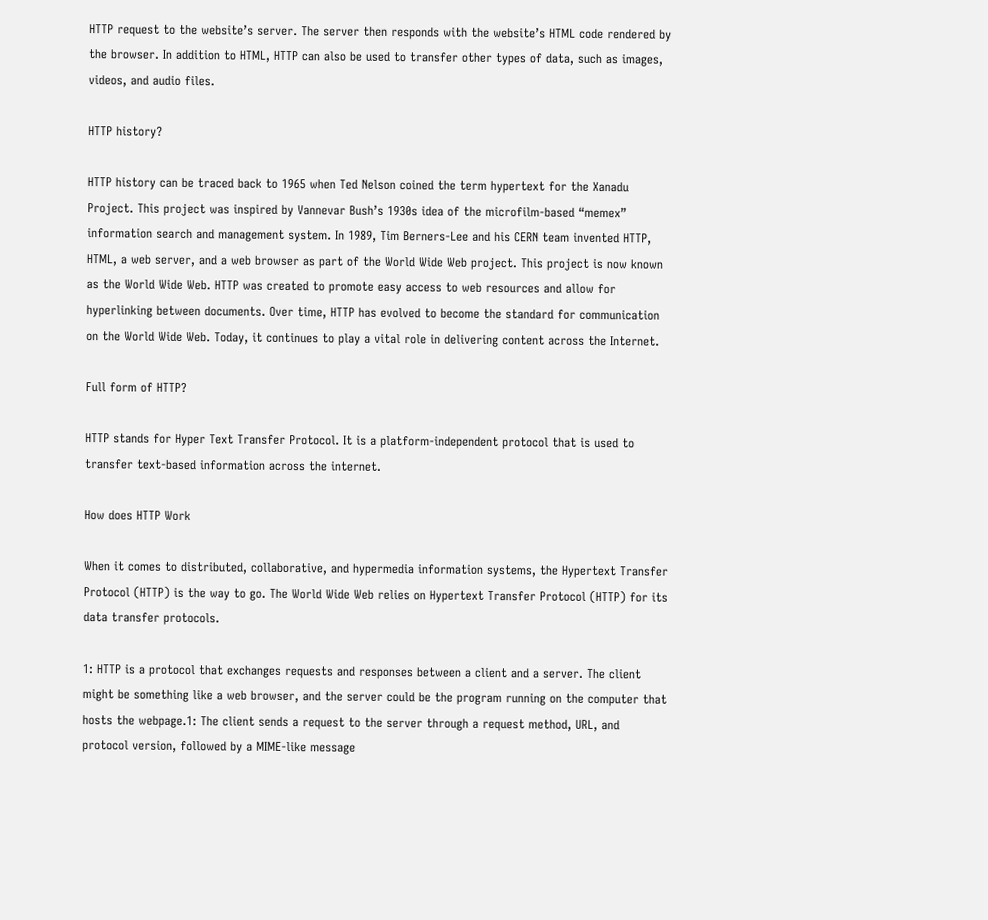HTTP request to the website’s server. The server then responds with the website’s HTML code rendered by the browser. In addition to HTML, HTTP can also be used to transfer other types of data, such as images, videos, and audio files.

HTTP history?

HTTP history can be traced back to 1965 when Ted Nelson coined the term hypertext for the Xanadu Project. This project was inspired by Vannevar Bush’s 1930s idea of the microfilm-based “memex” information search and management system. In 1989, Tim Berners-Lee and his CERN team invented HTTP, HTML, a web server, and a web browser as part of the World Wide Web project. This project is now known as the World Wide Web. HTTP was created to promote easy access to web resources and allow for hyperlinking between documents. Over time, HTTP has evolved to become the standard for communication on the World Wide Web. Today, it continues to play a vital role in delivering content across the Internet.

Full form of HTTP?

HTTP stands for Hyper Text Transfer Protocol. It is a platform-independent protocol that is used to transfer text-based information across the internet.

How does HTTP Work

When it comes to distributed, collaborative, and hypermedia information systems, the Hypertext Transfer Protocol (HTTP) is the way to go. The World Wide Web relies on Hypertext Transfer Protocol (HTTP) for its data transfer protocols.

1: HTTP is a protocol that exchanges requests and responses between a client and a server. The client might be something like a web browser, and the server could be the program running on the computer that hosts the webpage.1: The client sends a request to the server through a request method, URL, and protocol version, followed by a MIME-like message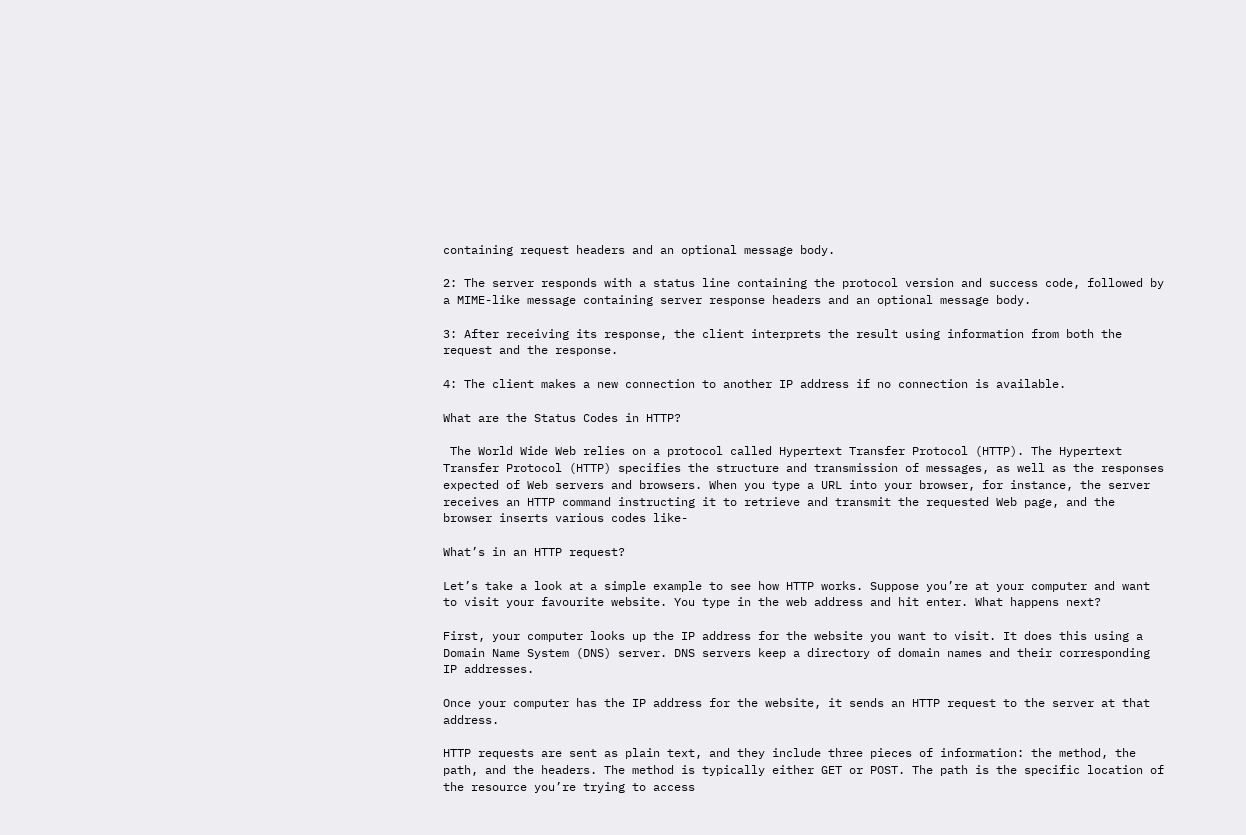containing request headers and an optional message body.

2: The server responds with a status line containing the protocol version and success code, followed by a MIME-like message containing server response headers and an optional message body.

3: After receiving its response, the client interprets the result using information from both the request and the response.

4: The client makes a new connection to another IP address if no connection is available.

What are the Status Codes in HTTP?

 The World Wide Web relies on a protocol called Hypertext Transfer Protocol (HTTP). The Hypertext Transfer Protocol (HTTP) specifies the structure and transmission of messages, as well as the responses expected of Web servers and browsers. When you type a URL into your browser, for instance, the server receives an HTTP command instructing it to retrieve and transmit the requested Web page, and the browser inserts various codes like-

What’s in an HTTP request?

Let’s take a look at a simple example to see how HTTP works. Suppose you’re at your computer and want to visit your favourite website. You type in the web address and hit enter. What happens next?

First, your computer looks up the IP address for the website you want to visit. It does this using a Domain Name System (DNS) server. DNS servers keep a directory of domain names and their corresponding IP addresses.

Once your computer has the IP address for the website, it sends an HTTP request to the server at that address.

HTTP requests are sent as plain text, and they include three pieces of information: the method, the path, and the headers. The method is typically either GET or POST. The path is the specific location of the resource you’re trying to access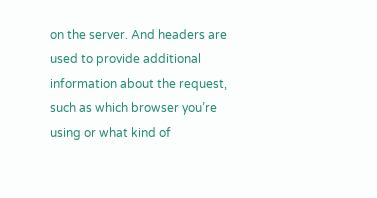on the server. And headers are used to provide additional information about the request, such as which browser you’re using or what kind of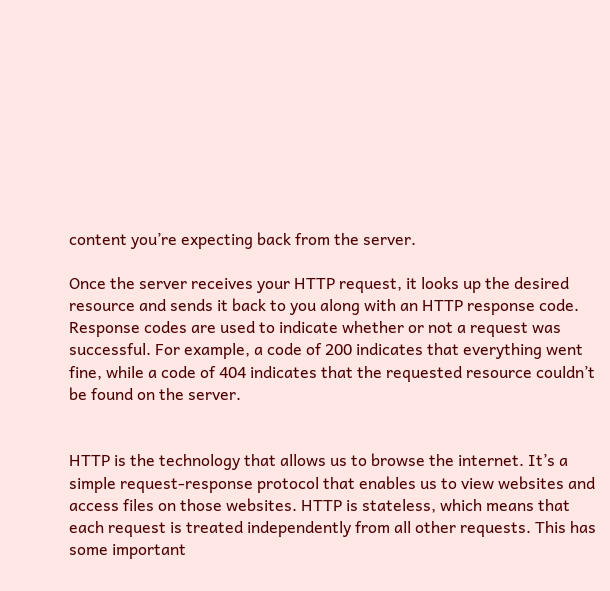content you’re expecting back from the server.

Once the server receives your HTTP request, it looks up the desired resource and sends it back to you along with an HTTP response code. Response codes are used to indicate whether or not a request was successful. For example, a code of 200 indicates that everything went fine, while a code of 404 indicates that the requested resource couldn’t be found on the server.


HTTP is the technology that allows us to browse the internet. It’s a simple request-response protocol that enables us to view websites and access files on those websites. HTTP is stateless, which means that each request is treated independently from all other requests. This has some important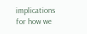implications for how we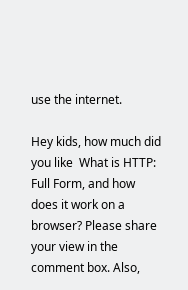use the internet.

Hey kids, how much did you like  What is HTTP: Full Form, and how does it work on a browser? Please share your view in the comment box. Also,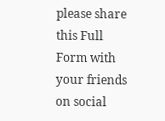please share this Full Form with your friends on social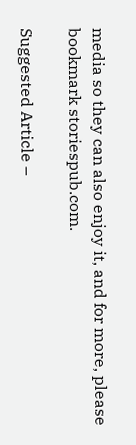media so they can also enjoy it, and for more, please bookmark storiespub.com.

Suggested Article –